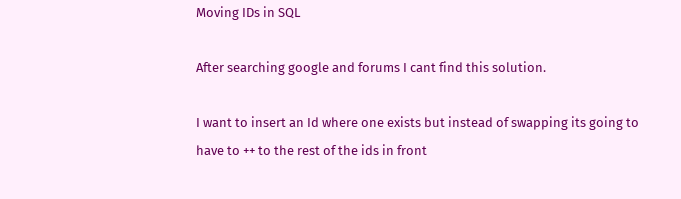Moving IDs in SQL

After searching google and forums I cant find this solution.

I want to insert an Id where one exists but instead of swapping its going to have to ++ to the rest of the ids in front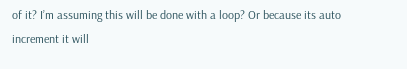of it? I’m assuming this will be done with a loop? Or because its auto increment it will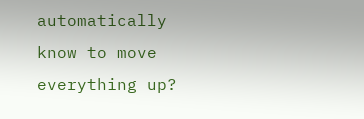automatically know to move everything up?